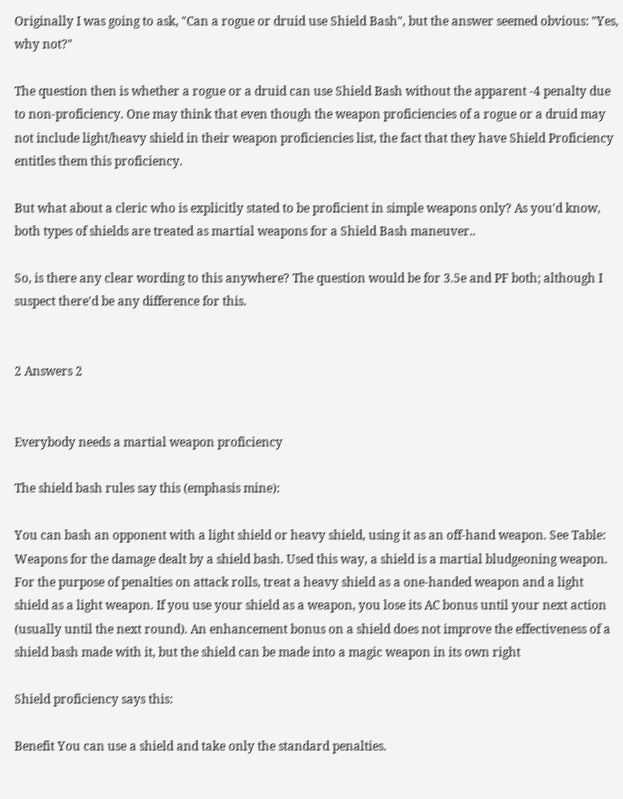Originally I was going to ask, "Can a rogue or druid use Shield Bash", but the answer seemed obvious: "Yes, why not?"

The question then is whether a rogue or a druid can use Shield Bash without the apparent -4 penalty due to non-proficiency. One may think that even though the weapon proficiencies of a rogue or a druid may not include light/heavy shield in their weapon proficiencies list, the fact that they have Shield Proficiency entitles them this proficiency.

But what about a cleric who is explicitly stated to be proficient in simple weapons only? As you'd know, both types of shields are treated as martial weapons for a Shield Bash maneuver..

So, is there any clear wording to this anywhere? The question would be for 3.5e and PF both; although I suspect there'd be any difference for this.


2 Answers 2


Everybody needs a martial weapon proficiency

The shield bash rules say this (emphasis mine):

You can bash an opponent with a light shield or heavy shield, using it as an off-hand weapon. See Table: Weapons for the damage dealt by a shield bash. Used this way, a shield is a martial bludgeoning weapon. For the purpose of penalties on attack rolls, treat a heavy shield as a one-handed weapon and a light shield as a light weapon. If you use your shield as a weapon, you lose its AC bonus until your next action (usually until the next round). An enhancement bonus on a shield does not improve the effectiveness of a shield bash made with it, but the shield can be made into a magic weapon in its own right

Shield proficiency says this:

Benefit You can use a shield and take only the standard penalties.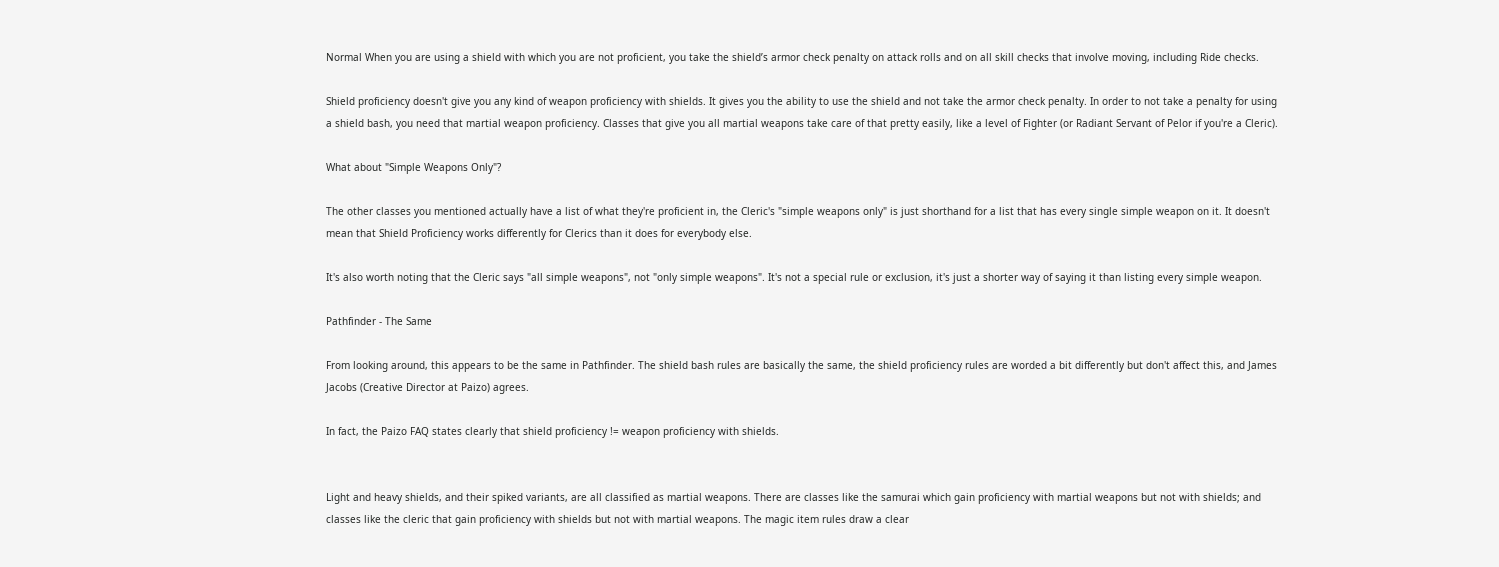Normal When you are using a shield with which you are not proficient, you take the shield’s armor check penalty on attack rolls and on all skill checks that involve moving, including Ride checks.

Shield proficiency doesn't give you any kind of weapon proficiency with shields. It gives you the ability to use the shield and not take the armor check penalty. In order to not take a penalty for using a shield bash, you need that martial weapon proficiency. Classes that give you all martial weapons take care of that pretty easily, like a level of Fighter (or Radiant Servant of Pelor if you're a Cleric).

What about "Simple Weapons Only"?

The other classes you mentioned actually have a list of what they're proficient in, the Cleric's "simple weapons only" is just shorthand for a list that has every single simple weapon on it. It doesn't mean that Shield Proficiency works differently for Clerics than it does for everybody else.

It's also worth noting that the Cleric says "all simple weapons", not "only simple weapons". It's not a special rule or exclusion, it's just a shorter way of saying it than listing every simple weapon.

Pathfinder - The Same

From looking around, this appears to be the same in Pathfinder. The shield bash rules are basically the same, the shield proficiency rules are worded a bit differently but don't affect this, and James Jacobs (Creative Director at Paizo) agrees.

In fact, the Paizo FAQ states clearly that shield proficiency != weapon proficiency with shields.


Light and heavy shields, and their spiked variants, are all classified as martial weapons. There are classes like the samurai which gain proficiency with martial weapons but not with shields; and classes like the cleric that gain proficiency with shields but not with martial weapons. The magic item rules draw a clear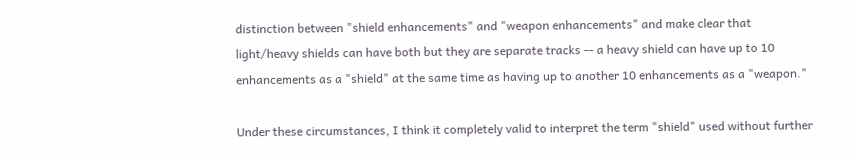distinction between "shield enhancements" and "weapon enhancements" and make clear that light/heavy shields can have both but they are separate tracks -- a heavy shield can have up to 10 enhancements as a "shield" at the same time as having up to another 10 enhancements as a "weapon."

Under these circumstances, I think it completely valid to interpret the term "shield" used without further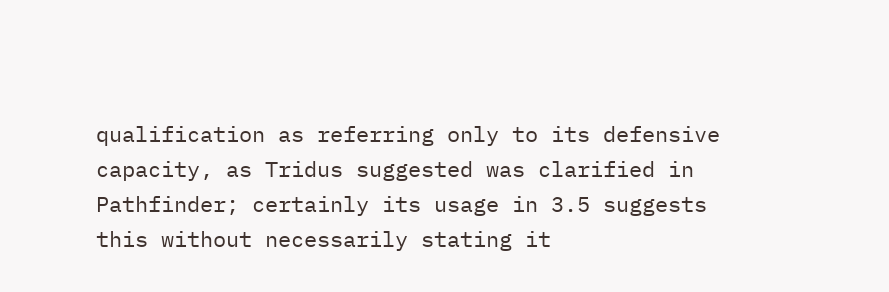qualification as referring only to its defensive capacity, as Tridus suggested was clarified in Pathfinder; certainly its usage in 3.5 suggests this without necessarily stating it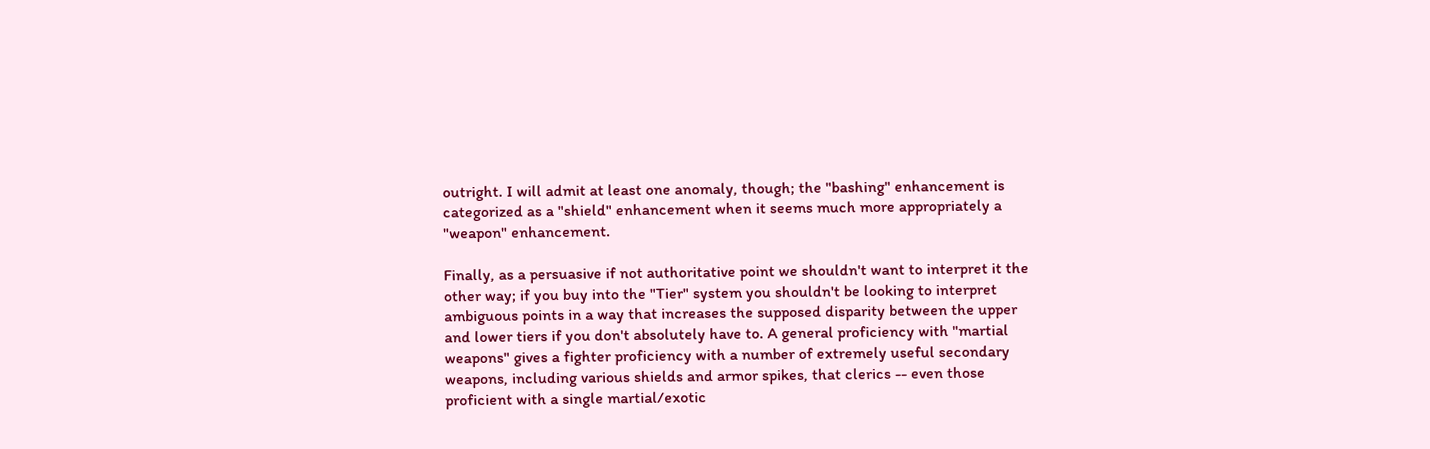outright. I will admit at least one anomaly, though; the "bashing" enhancement is categorized as a "shield" enhancement when it seems much more appropriately a "weapon" enhancement.

Finally, as a persuasive if not authoritative point we shouldn't want to interpret it the other way; if you buy into the "Tier" system you shouldn't be looking to interpret ambiguous points in a way that increases the supposed disparity between the upper and lower tiers if you don't absolutely have to. A general proficiency with "martial weapons" gives a fighter proficiency with a number of extremely useful secondary weapons, including various shields and armor spikes, that clerics -- even those proficient with a single martial/exotic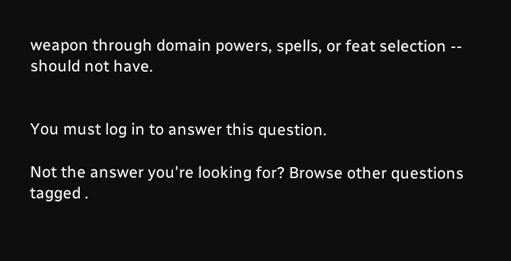weapon through domain powers, spells, or feat selection -- should not have.


You must log in to answer this question.

Not the answer you're looking for? Browse other questions tagged .